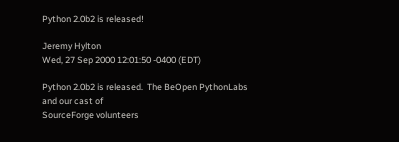Python 2.0b2 is released!

Jeremy Hylton
Wed, 27 Sep 2000 12:01:50 -0400 (EDT)

Python 2.0b2 is released.  The BeOpen PythonLabs and our cast of
SourceForge volunteers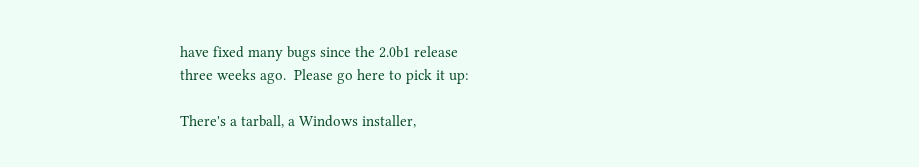have fixed many bugs since the 2.0b1 release
three weeks ago.  Please go here to pick it up:

There's a tarball, a Windows installer,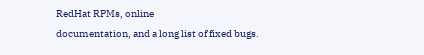RedHat RPMs, online
documentation, and a long list of fixed bugs.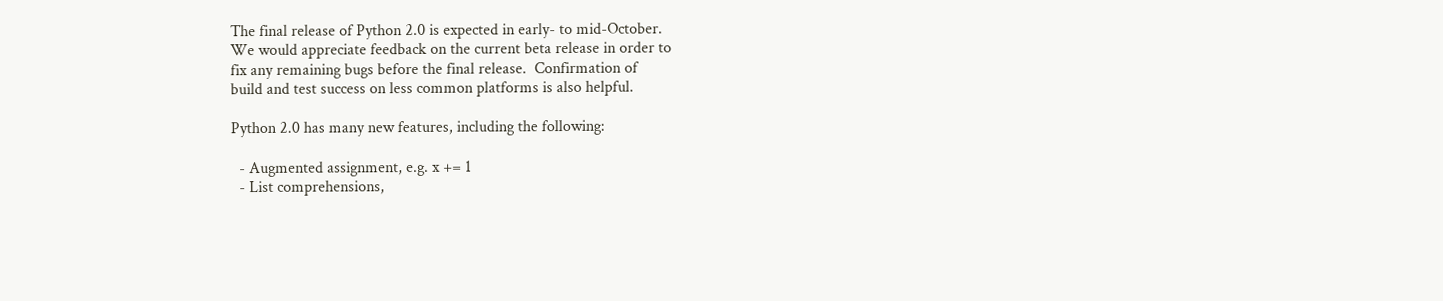The final release of Python 2.0 is expected in early- to mid-October.
We would appreciate feedback on the current beta release in order to
fix any remaining bugs before the final release.  Confirmation of
build and test success on less common platforms is also helpful.

Python 2.0 has many new features, including the following:

  - Augmented assignment, e.g. x += 1
  - List comprehensions,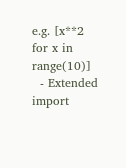e.g. [x**2 for x in range(10)]
  - Extended import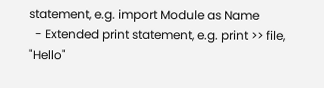statement, e.g. import Module as Name
  - Extended print statement, e.g. print >> file, "Hello"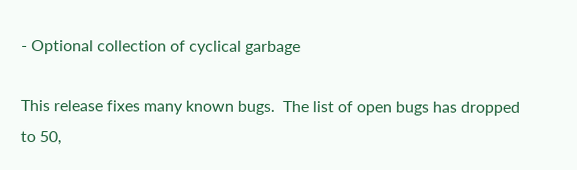- Optional collection of cyclical garbage

This release fixes many known bugs.  The list of open bugs has dropped
to 50,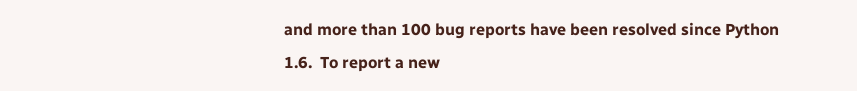and more than 100 bug reports have been resolved since Python
1.6.  To report a new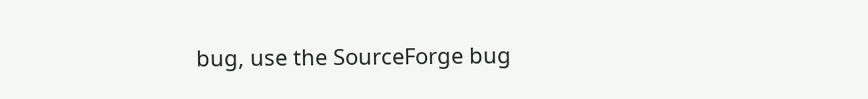bug, use the SourceForge bug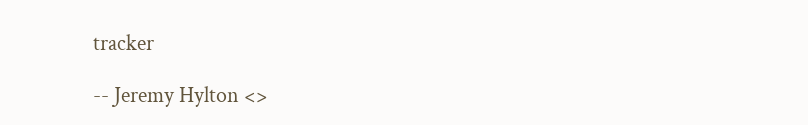tracker

-- Jeremy Hylton <>